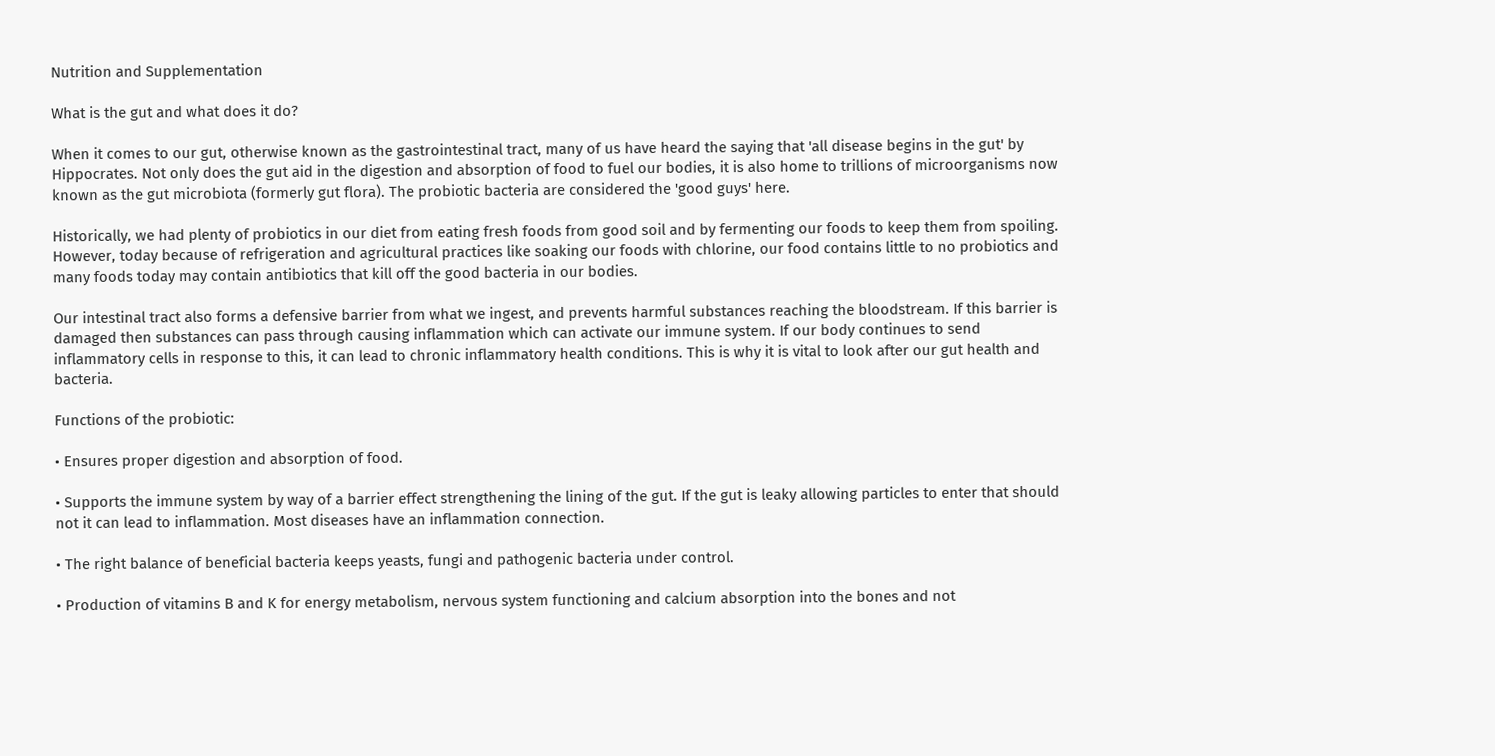Nutrition and Supplementation

What is the gut and what does it do?

When it comes to our gut, otherwise known as the gastrointestinal tract, many of us have heard the saying that 'all disease begins in the gut' by Hippocrates. Not only does the gut aid in the digestion and absorption of food to fuel our bodies, it is also home to trillions of microorganisms now known as the gut microbiota (formerly gut flora). The probiotic bacteria are considered the 'good guys' here.

Historically, we had plenty of probiotics in our diet from eating fresh foods from good soil and by fermenting our foods to keep them from spoiling. However, today because of refrigeration and agricultural practices like soaking our foods with chlorine, our food contains little to no probiotics and many foods today may contain antibiotics that kill off the good bacteria in our bodies.

Our intestinal tract also forms a defensive barrier from what we ingest, and prevents harmful substances reaching the bloodstream. If this barrier is damaged then substances can pass through causing inflammation which can activate our immune system. If our body continues to send inflammatory cells in response to this, it can lead to chronic inflammatory health conditions. This is why it is vital to look after our gut health and bacteria.

Functions of the probiotic:

• Ensures proper digestion and absorption of food.

• Supports the immune system by way of a barrier effect strengthening the lining of the gut. If the gut is leaky allowing particles to enter that should not it can lead to inflammation. Most diseases have an inflammation connection.

• The right balance of beneficial bacteria keeps yeasts, fungi and pathogenic bacteria under control.

• Production of vitamins B and K for energy metabolism, nervous system functioning and calcium absorption into the bones and not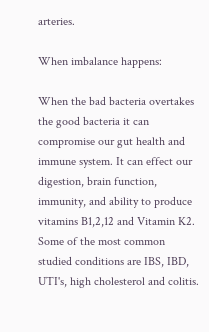arteries.

When imbalance happens:

When the bad bacteria overtakes the good bacteria it can compromise our gut health and immune system. It can effect our digestion, brain function, immunity, and ability to produce vitamins B1,2,12 and Vitamin K2. Some of the most common studied conditions are IBS, IBD, UTI's, high cholesterol and colitis.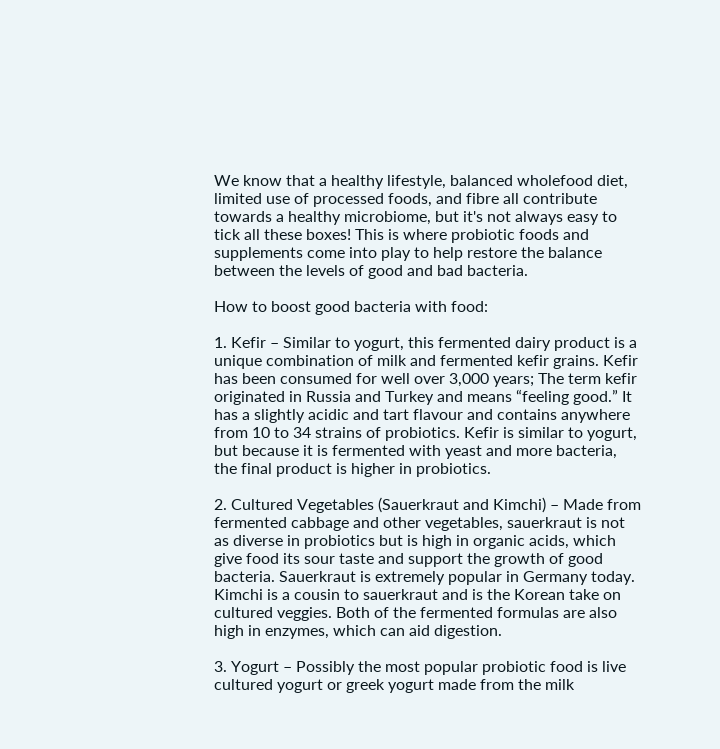We know that a healthy lifestyle, balanced wholefood diet, limited use of processed foods, and fibre all contribute towards a healthy microbiome, but it's not always easy to tick all these boxes! This is where probiotic foods and supplements come into play to help restore the balance between the levels of good and bad bacteria.

How to boost good bacteria with food:

1. Kefir – Similar to yogurt, this fermented dairy product is a unique combination of milk and fermented kefir grains. Kefir has been consumed for well over 3,000 years; The term kefir originated in Russia and Turkey and means “feeling good.” It has a slightly acidic and tart flavour and contains anywhere from 10 to 34 strains of probiotics. Kefir is similar to yogurt, but because it is fermented with yeast and more bacteria, the final product is higher in probiotics.

2. Cultured Vegetables (Sauerkraut and Kimchi) – Made from fermented cabbage and other vegetables, sauerkraut is not as diverse in probiotics but is high in organic acids, which give food its sour taste and support the growth of good bacteria. Sauerkraut is extremely popular in Germany today. Kimchi is a cousin to sauerkraut and is the Korean take on cultured veggies. Both of the fermented formulas are also high in enzymes, which can aid digestion.

3. Yogurt – Possibly the most popular probiotic food is live cultured yogurt or greek yogurt made from the milk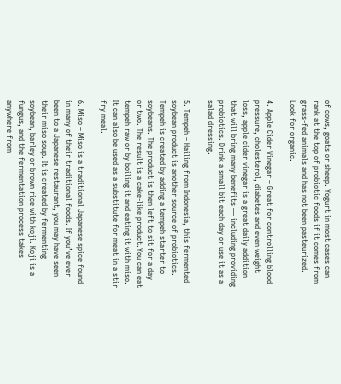of cows, goats or sheep. Yogurt in most cases can rank at the top of probiotic foods if it comes from grass-fed animals and has not been pasteurized. Look for organic.

4. Apple Cider Vinegar – Great for controlling blood pressure, cholesterol, diabetes and even weight loss, apple cider vinegar is a great daily addition that will bring many benefits — including providing probiotics. Drink a small bit each day or use it as a salad dressing.

5. Tempeh – Hailing from Indonesia, this fermented soybean product is another source of probiotics. Tempeh is created by adding a tempeh starter to soybeans. The product is then left to sit for a day or two. The result is a cake-like product.You can eat tempeh raw or by boiling it and eating it with miso. It can also be used as a substitute for meat in a stir fry meal.

6. Miso – Miso is a traditional Japanese spice found in many of their traditional foods. If you’ve ever been to a Japanese restaurant, you may have seen their miso soup. It is created by fermenting soybean, barley or brown rice with koji. Koji is a fungus, and the fermentation process takes anywhere from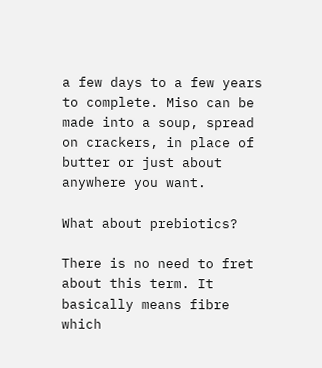a few days to a few years to complete. Miso can be made into a soup, spread on crackers, in place of butter or just about anywhere you want.

What about prebiotics?

There is no need to fret about this term. It basically means fibre which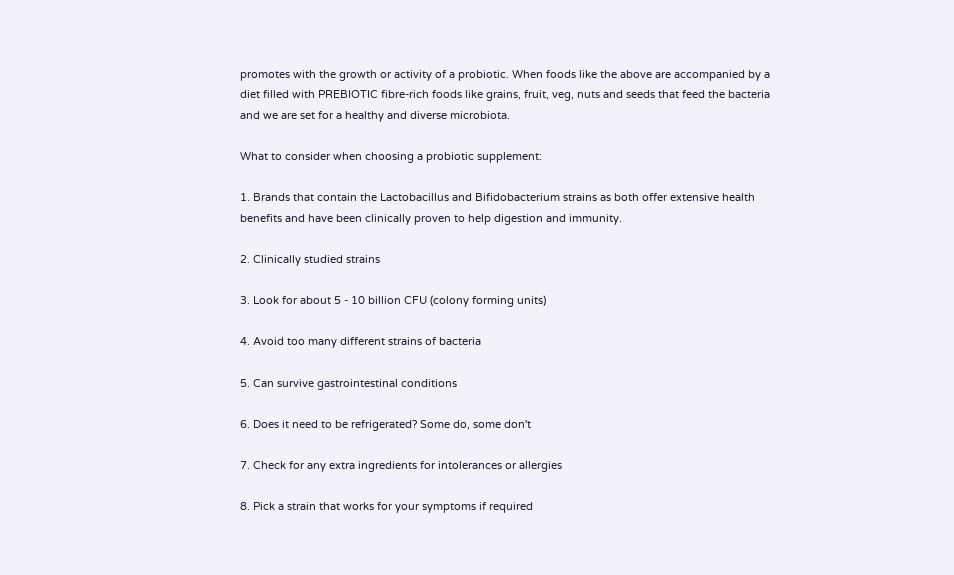promotes with the growth or activity of a probiotic. When foods like the above are accompanied by a diet filled with PREBIOTIC fibre-rich foods like grains, fruit, veg, nuts and seeds that feed the bacteria and we are set for a healthy and diverse microbiota.

What to consider when choosing a probiotic supplement:

1. Brands that contain the Lactobacillus and Bifidobacterium strains as both offer extensive health benefits and have been clinically proven to help digestion and immunity.

2. Clinically studied strains

3. Look for about 5 - 10 billion CFU (colony forming units)

4. Avoid too many different strains of bacteria

5. Can survive gastrointestinal conditions

6. Does it need to be refrigerated? Some do, some don't

7. Check for any extra ingredients for intolerances or allergies

8. Pick a strain that works for your symptoms if required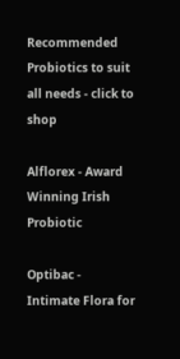Recommended Probiotics to suit all needs - click to shop

Alflorex - Award Winning Irish Probiotic

Optibac - Intimate Flora for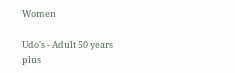Women

Udo's - Adult 50 years plus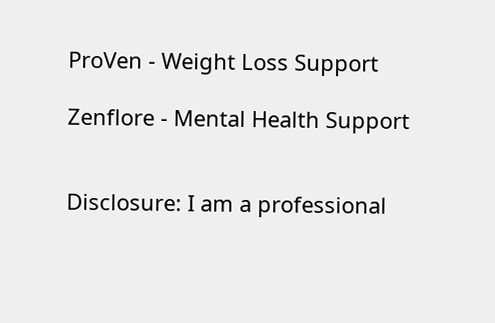ProVen - Weight Loss Support

Zenflore - Mental Health Support


Disclosure: I am a professional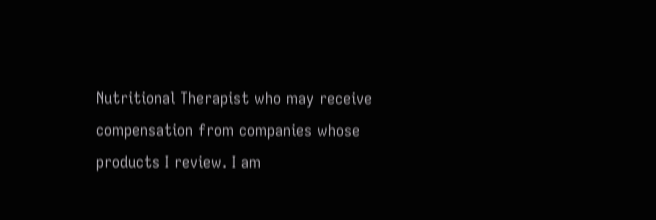Nutritional Therapist who may receive compensation from companies whose products I review. I am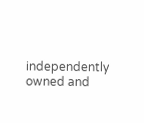independently owned and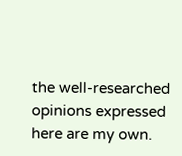the well-researched opinions expressed here are my own.